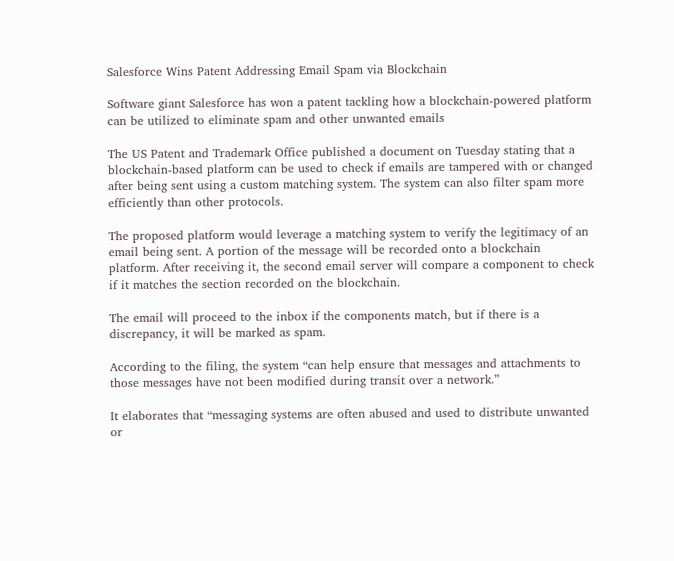Salesforce Wins Patent Addressing Email Spam via Blockchain

Software giant Salesforce has won a patent tackling how a blockchain-powered platform can be utilized to eliminate spam and other unwanted emails

The US Patent and Trademark Office published a document on Tuesday stating that a blockchain-based platform can be used to check if emails are tampered with or changed after being sent using a custom matching system. The system can also filter spam more efficiently than other protocols.

The proposed platform would leverage a matching system to verify the legitimacy of an email being sent. A portion of the message will be recorded onto a blockchain platform. After receiving it, the second email server will compare a component to check if it matches the section recorded on the blockchain.

The email will proceed to the inbox if the components match, but if there is a discrepancy, it will be marked as spam.

According to the filing, the system “can help ensure that messages and attachments to those messages have not been modified during transit over a network.”

It elaborates that “messaging systems are often abused and used to distribute unwanted or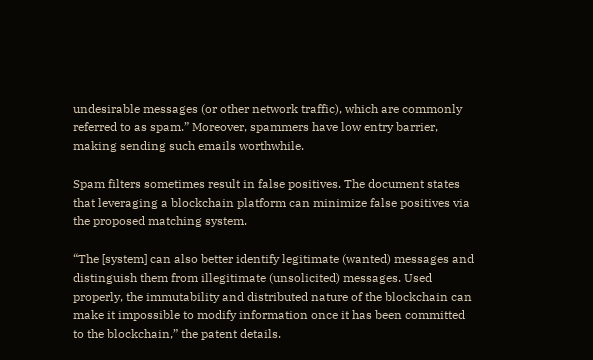undesirable messages (or other network traffic), which are commonly referred to as spam.” Moreover, spammers have low entry barrier, making sending such emails worthwhile.

Spam filters sometimes result in false positives. The document states that leveraging a blockchain platform can minimize false positives via the proposed matching system.

“The [system] can also better identify legitimate (wanted) messages and distinguish them from illegitimate (unsolicited) messages. Used properly, the immutability and distributed nature of the blockchain can make it impossible to modify information once it has been committed to the blockchain,” the patent details.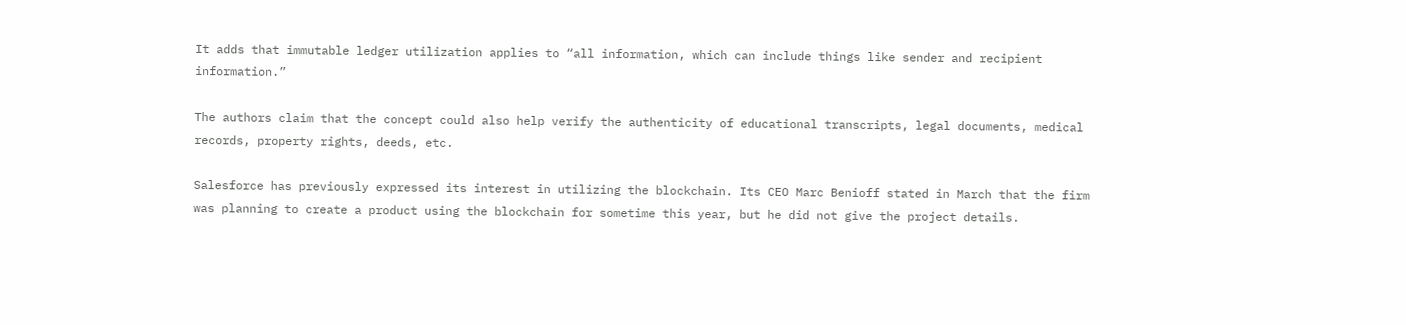It adds that immutable ledger utilization applies to “all information, which can include things like sender and recipient information.”

The authors claim that the concept could also help verify the authenticity of educational transcripts, legal documents, medical records, property rights, deeds, etc.

Salesforce has previously expressed its interest in utilizing the blockchain. Its CEO Marc Benioff stated in March that the firm was planning to create a product using the blockchain for sometime this year, but he did not give the project details.